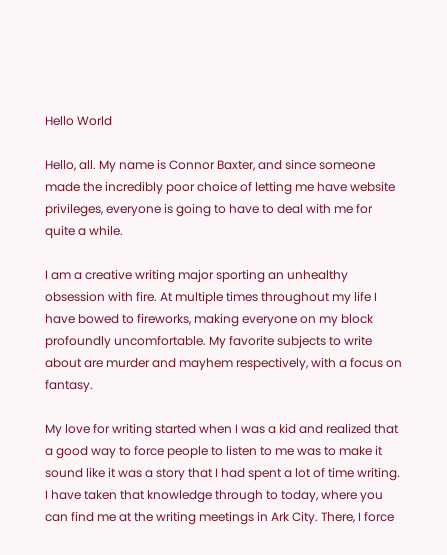Hello World

Hello, all. My name is Connor Baxter, and since someone made the incredibly poor choice of letting me have website privileges, everyone is going to have to deal with me for quite a while.

I am a creative writing major sporting an unhealthy obsession with fire. At multiple times throughout my life I have bowed to fireworks, making everyone on my block profoundly uncomfortable. My favorite subjects to write about are murder and mayhem respectively, with a focus on fantasy.

My love for writing started when I was a kid and realized that a good way to force people to listen to me was to make it sound like it was a story that I had spent a lot of time writing. I have taken that knowledge through to today, where you can find me at the writing meetings in Ark City. There, I force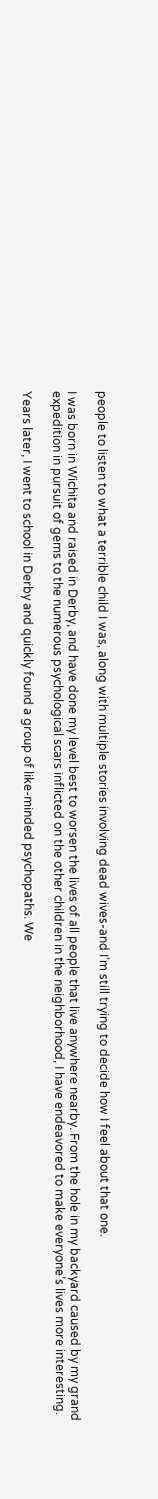people to listen to what a terrible child I was, along with multiple stories involving dead wives-and I’m still trying to decide how I feel about that one.

I was born in Wichita and raised in Derby, and have done my level best to worsen the lives of all people that live anywhere nearby. From the hole in my backyard caused by my grand expedition in pursuit of gems to the numerous psychological scars inflicted on the other children in the neighborhood, I have endeavored to make everyone’s lives more interesting.

Years later, I went to school in Derby and quickly found a group of like-minded psychopaths. We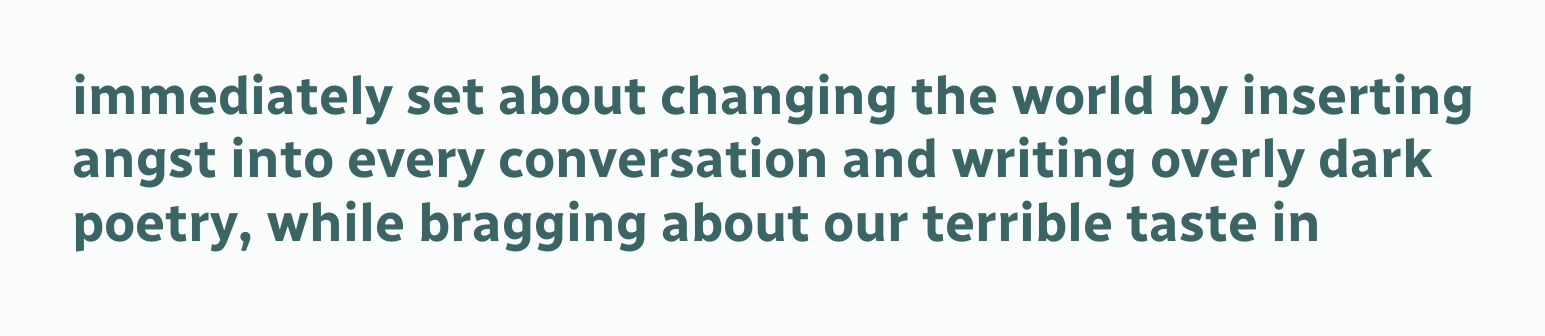immediately set about changing the world by inserting angst into every conversation and writing overly dark poetry, while bragging about our terrible taste in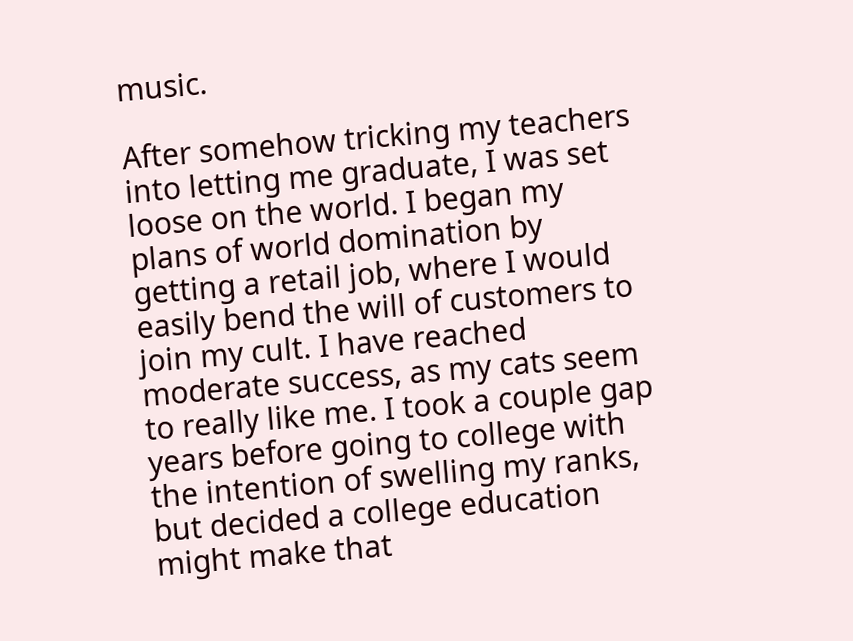music.

After somehow tricking my teachers into letting me graduate, I was set loose on the world. I began my plans of world domination by getting a retail job, where I would easily bend the will of customers to join my cult. I have reached moderate success, as my cats seem to really like me. I took a couple gap years before going to college with the intention of swelling my ranks, but decided a college education might make that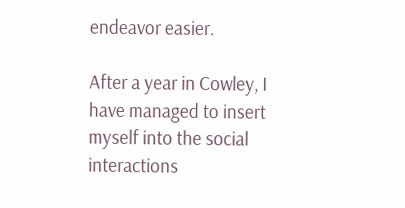endeavor easier.

After a year in Cowley, I have managed to insert myself into the social interactions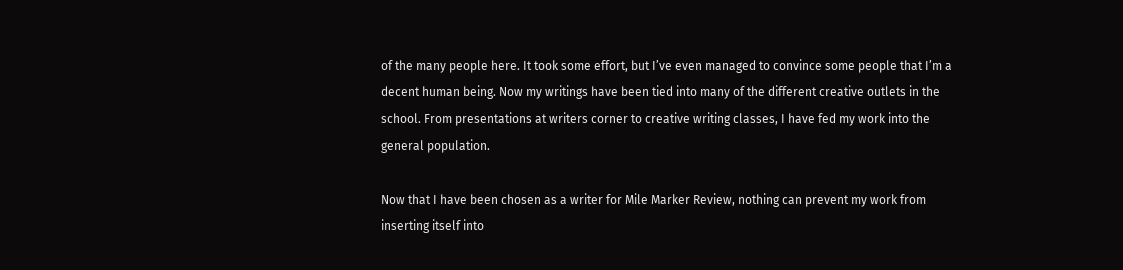of the many people here. It took some effort, but I’ve even managed to convince some people that I’m a decent human being. Now my writings have been tied into many of the different creative outlets in the school. From presentations at writers corner to creative writing classes, I have fed my work into the general population.

Now that I have been chosen as a writer for Mile Marker Review, nothing can prevent my work from inserting itself into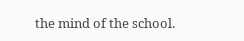the mind of the school.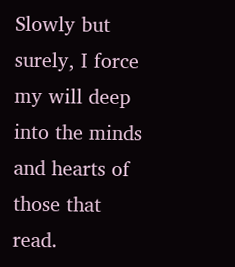Slowly but surely, I force my will deep into the minds and hearts of those that read.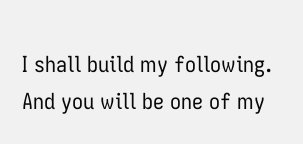I shall build my following. And you will be one of my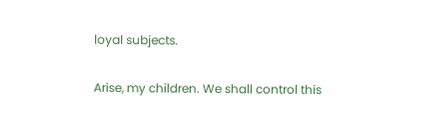loyal subjects.

Arise, my children. We shall control this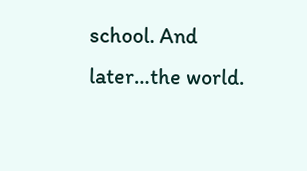school. And later…the world.